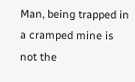Man, being trapped in a cramped mine is not the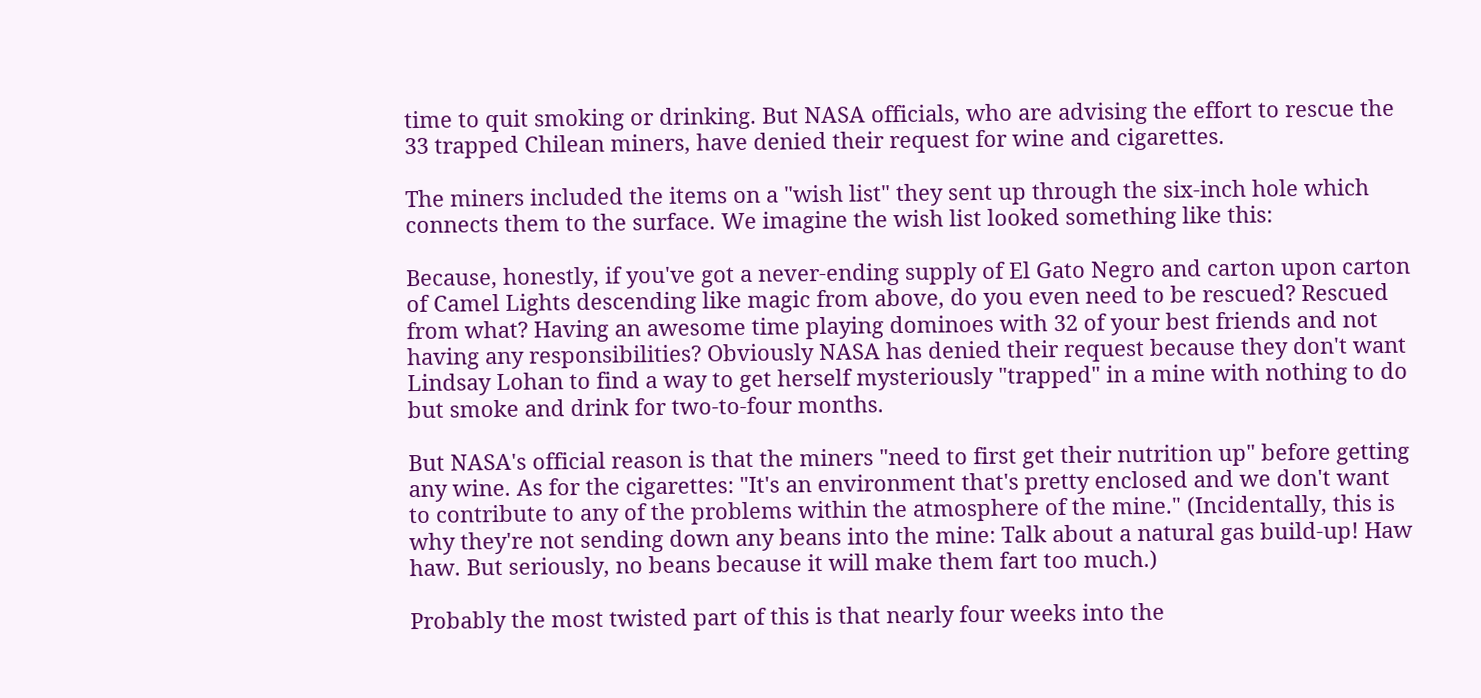time to quit smoking or drinking. But NASA officials, who are advising the effort to rescue the 33 trapped Chilean miners, have denied their request for wine and cigarettes.

The miners included the items on a "wish list" they sent up through the six-inch hole which connects them to the surface. We imagine the wish list looked something like this:

Because, honestly, if you've got a never-ending supply of El Gato Negro and carton upon carton of Camel Lights descending like magic from above, do you even need to be rescued? Rescued from what? Having an awesome time playing dominoes with 32 of your best friends and not having any responsibilities? Obviously NASA has denied their request because they don't want Lindsay Lohan to find a way to get herself mysteriously "trapped" in a mine with nothing to do but smoke and drink for two-to-four months.

But NASA's official reason is that the miners "need to first get their nutrition up" before getting any wine. As for the cigarettes: "It's an environment that's pretty enclosed and we don't want to contribute to any of the problems within the atmosphere of the mine." (Incidentally, this is why they're not sending down any beans into the mine: Talk about a natural gas build-up! Haw haw. But seriously, no beans because it will make them fart too much.)

Probably the most twisted part of this is that nearly four weeks into the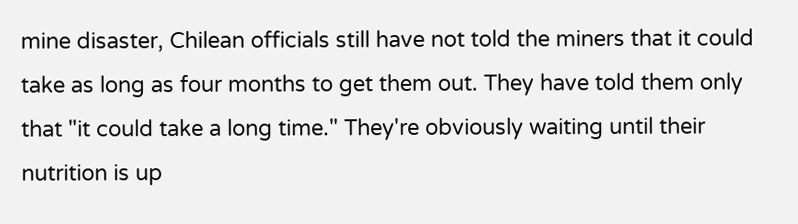mine disaster, Chilean officials still have not told the miners that it could take as long as four months to get them out. They have told them only that "it could take a long time." They're obviously waiting until their nutrition is up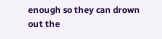enough so they can drown out the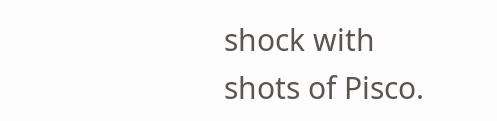shock with shots of Pisco.